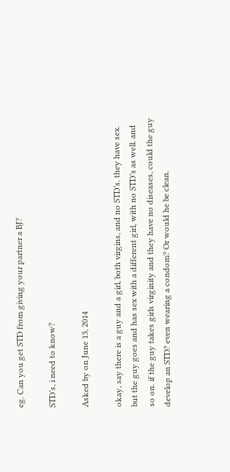eg. Can you get STD from giving your partner a BJ?

STD’s, i need to know?

Asked by on June 13, 2014

okay, say there is a guy and a girl, both virgins, and no STD’s. they have sex. but the guy goes and has sex with a different girl, with no STD’s as well. and so on. if the guy takes girls virginity and they have no diseases, could the guy develop an STD? even wearing a condom? Or would he be clean.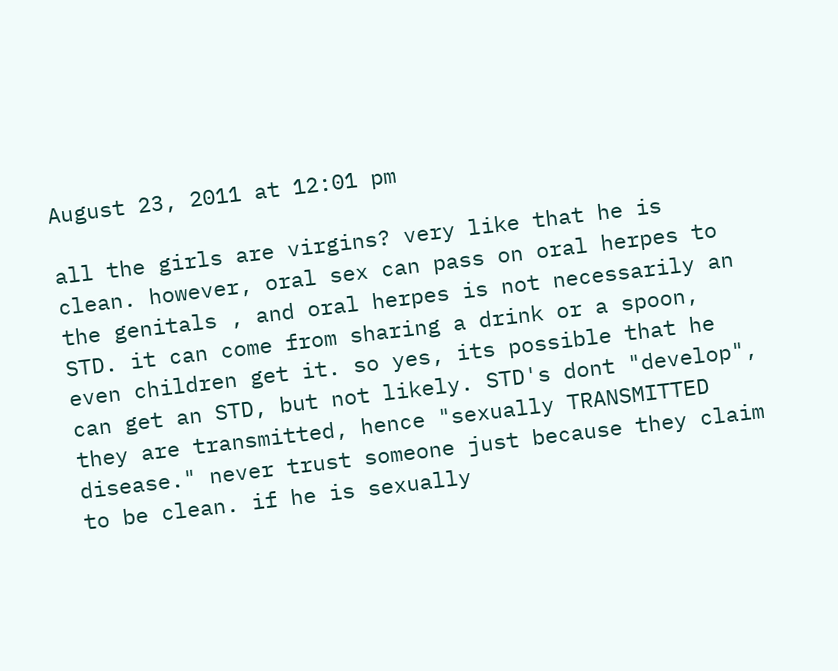August 23, 2011 at 12:01 pm

all the girls are virgins? very like that he is clean. however, oral sex can pass on oral herpes to the genitals , and oral herpes is not necessarily an STD. it can come from sharing a drink or a spoon, even children get it. so yes, its possible that he can get an STD, but not likely. STD's dont "develop", they are transmitted, hence "sexually TRANSMITTED disease." never trust someone just because they claim to be clean. if he is sexually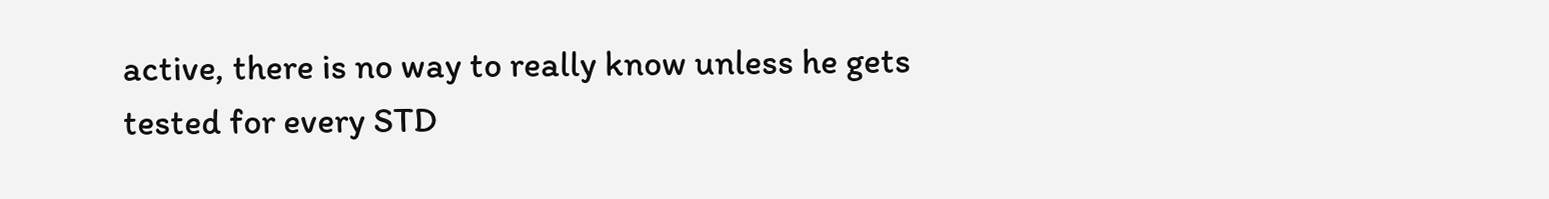active, there is no way to really know unless he gets tested for every STD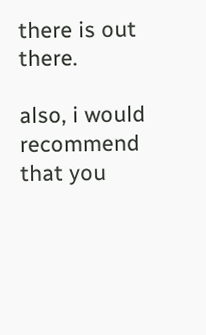there is out there.

also, i would recommend that you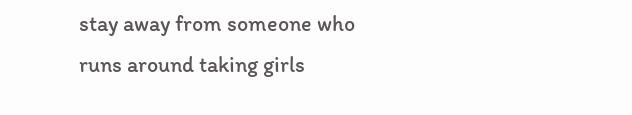stay away from someone who runs around taking girls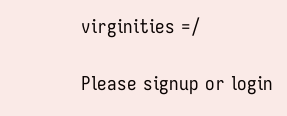virginities =/

Please signup or login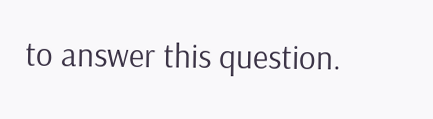to answer this question.